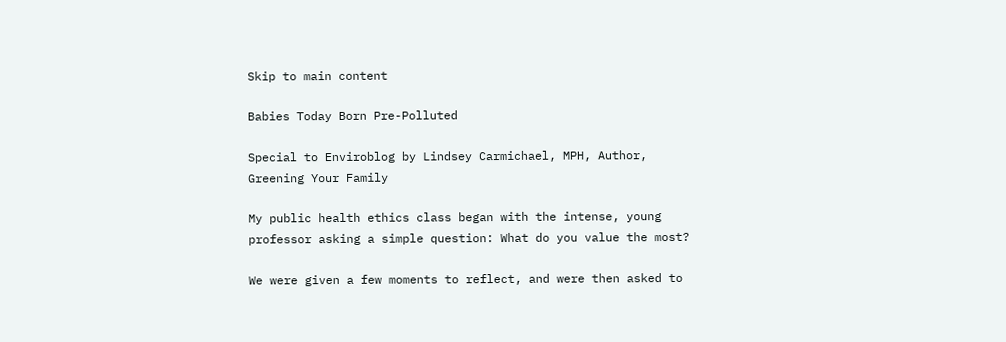Skip to main content

Babies Today Born Pre-Polluted

Special to Enviroblog by Lindsey Carmichael, MPH, Author, Greening Your Family

My public health ethics class began with the intense, young professor asking a simple question: What do you value the most?

We were given a few moments to reflect, and were then asked to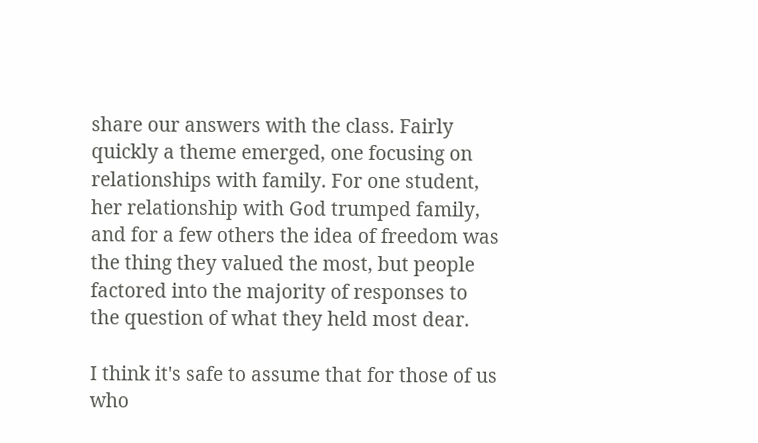share our answers with the class. Fairly quickly a theme emerged, one focusing on relationships with family. For one student, her relationship with God trumped family, and for a few others the idea of freedom was the thing they valued the most, but people factored into the majority of responses to the question of what they held most dear.

I think it's safe to assume that for those of us who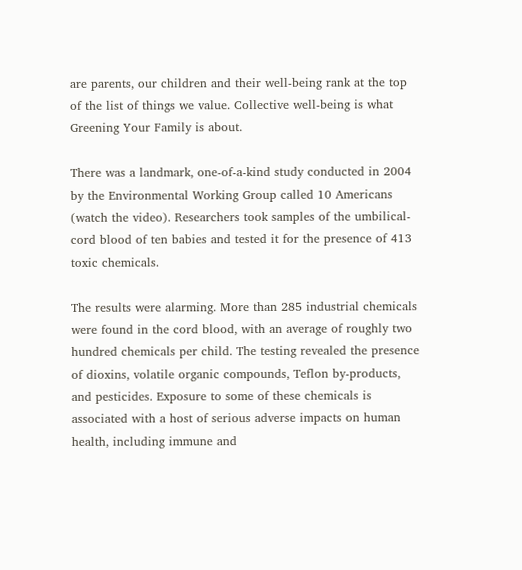are parents, our children and their well-being rank at the top of the list of things we value. Collective well-being is what Greening Your Family is about.

There was a landmark, one-of-a-kind study conducted in 2004 by the Environmental Working Group called 10 Americans (watch the video). Researchers took samples of the umbilical-cord blood of ten babies and tested it for the presence of 413 toxic chemicals.

The results were alarming. More than 285 industrial chemicals were found in the cord blood, with an average of roughly two hundred chemicals per child. The testing revealed the presence of dioxins, volatile organic compounds, Teflon by-products, and pesticides. Exposure to some of these chemicals is associated with a host of serious adverse impacts on human health, including immune and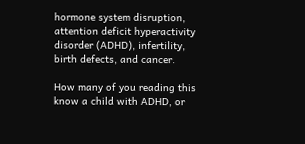hormone system disruption, attention deficit hyperactivity disorder (ADHD), infertility, birth defects, and cancer.

How many of you reading this know a child with ADHD, or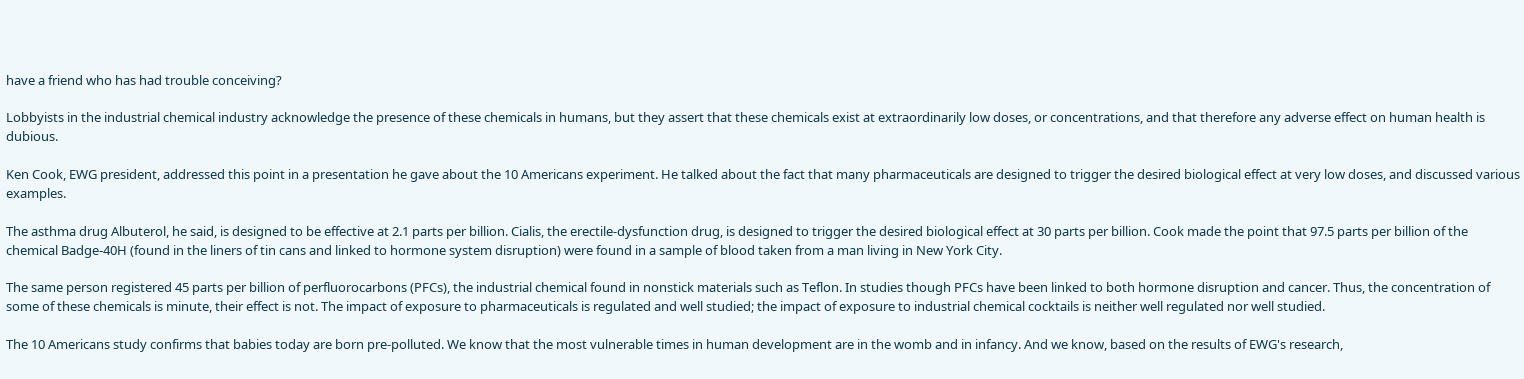have a friend who has had trouble conceiving?

Lobbyists in the industrial chemical industry acknowledge the presence of these chemicals in humans, but they assert that these chemicals exist at extraordinarily low doses, or concentrations, and that therefore any adverse effect on human health is dubious.

Ken Cook, EWG president, addressed this point in a presentation he gave about the 10 Americans experiment. He talked about the fact that many pharmaceuticals are designed to trigger the desired biological effect at very low doses, and discussed various examples.

The asthma drug Albuterol, he said, is designed to be effective at 2.1 parts per billion. Cialis, the erectile-dysfunction drug, is designed to trigger the desired biological effect at 30 parts per billion. Cook made the point that 97.5 parts per billion of the chemical Badge-40H (found in the liners of tin cans and linked to hormone system disruption) were found in a sample of blood taken from a man living in New York City.

The same person registered 45 parts per billion of perfluorocarbons (PFCs), the industrial chemical found in nonstick materials such as Teflon. In studies though PFCs have been linked to both hormone disruption and cancer. Thus, the concentration of some of these chemicals is minute, their effect is not. The impact of exposure to pharmaceuticals is regulated and well studied; the impact of exposure to industrial chemical cocktails is neither well regulated nor well studied.

The 10 Americans study confirms that babies today are born pre-polluted. We know that the most vulnerable times in human development are in the womb and in infancy. And we know, based on the results of EWG's research,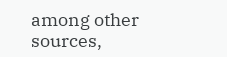among other sources,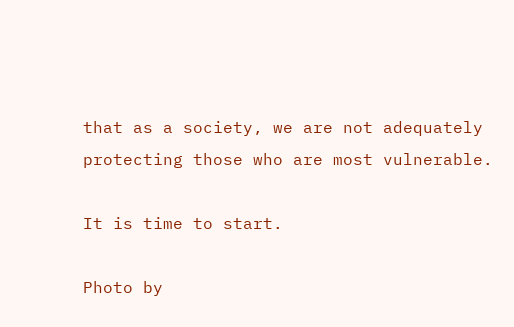that as a society, we are not adequately protecting those who are most vulnerable.

It is time to start.

Photo by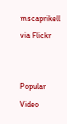mscaprikell via Flickr


Popular Video